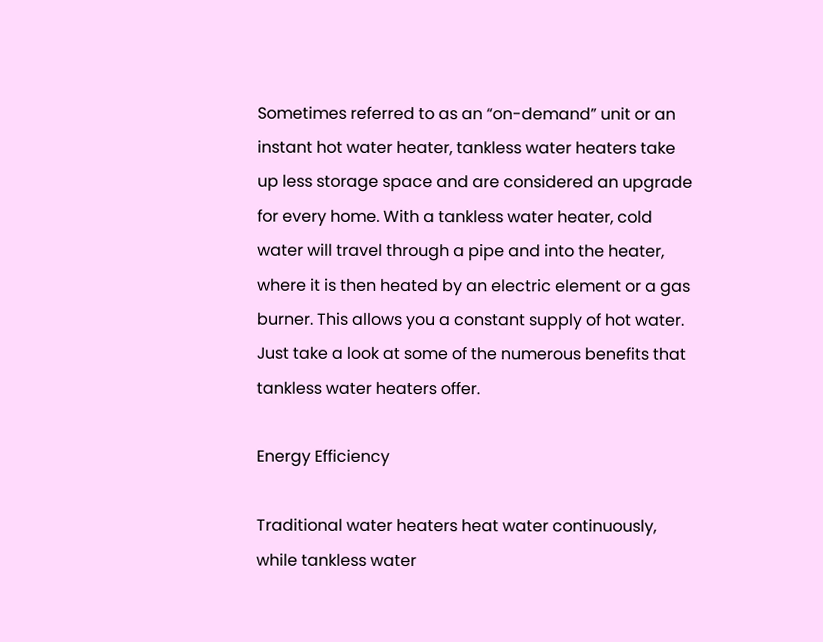Sometimes referred to as an “on-demand” unit or an instant hot water heater, tankless water heaters take up less storage space and are considered an upgrade for every home. With a tankless water heater, cold water will travel through a pipe and into the heater, where it is then heated by an electric element or a gas burner. This allows you a constant supply of hot water. Just take a look at some of the numerous benefits that tankless water heaters offer.

Energy Efficiency

Traditional water heaters heat water continuously, while tankless water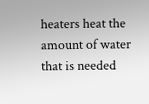heaters heat the amount of water that is needed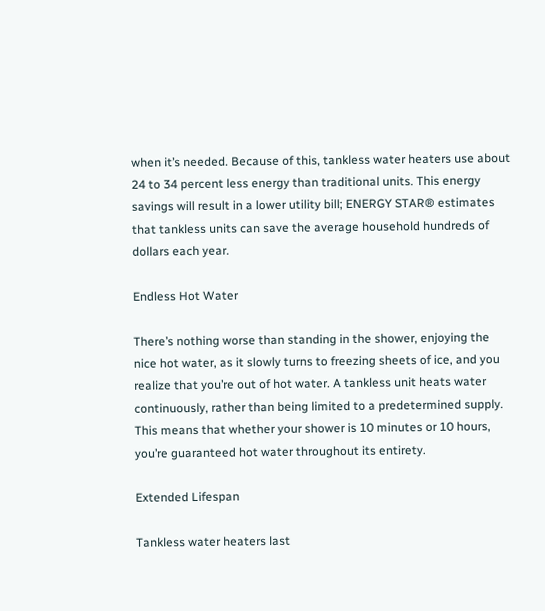when it’s needed. Because of this, tankless water heaters use about 24 to 34 percent less energy than traditional units. This energy savings will result in a lower utility bill; ENERGY STAR® estimates that tankless units can save the average household hundreds of dollars each year.

Endless Hot Water

There’s nothing worse than standing in the shower, enjoying the nice hot water, as it slowly turns to freezing sheets of ice, and you realize that you’re out of hot water. A tankless unit heats water continuously, rather than being limited to a predetermined supply. This means that whether your shower is 10 minutes or 10 hours, you’re guaranteed hot water throughout its entirety.

Extended Lifespan

Tankless water heaters last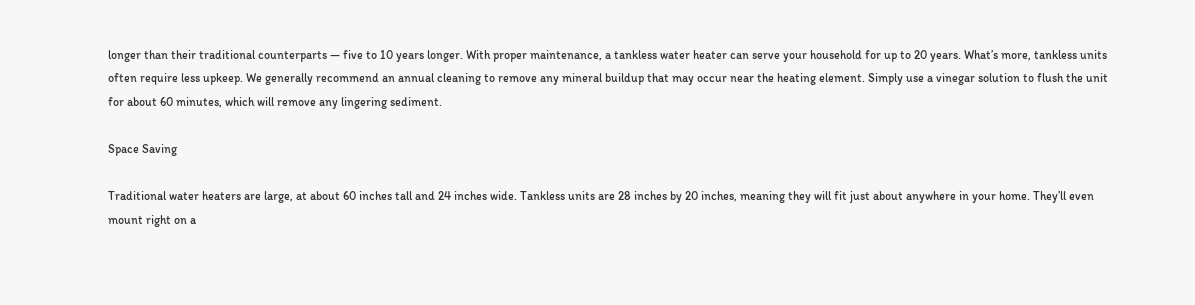longer than their traditional counterparts — five to 10 years longer. With proper maintenance, a tankless water heater can serve your household for up to 20 years. What’s more, tankless units often require less upkeep. We generally recommend an annual cleaning to remove any mineral buildup that may occur near the heating element. Simply use a vinegar solution to flush the unit for about 60 minutes, which will remove any lingering sediment.

Space Saving

Traditional water heaters are large, at about 60 inches tall and 24 inches wide. Tankless units are 28 inches by 20 inches, meaning they will fit just about anywhere in your home. They’ll even mount right on a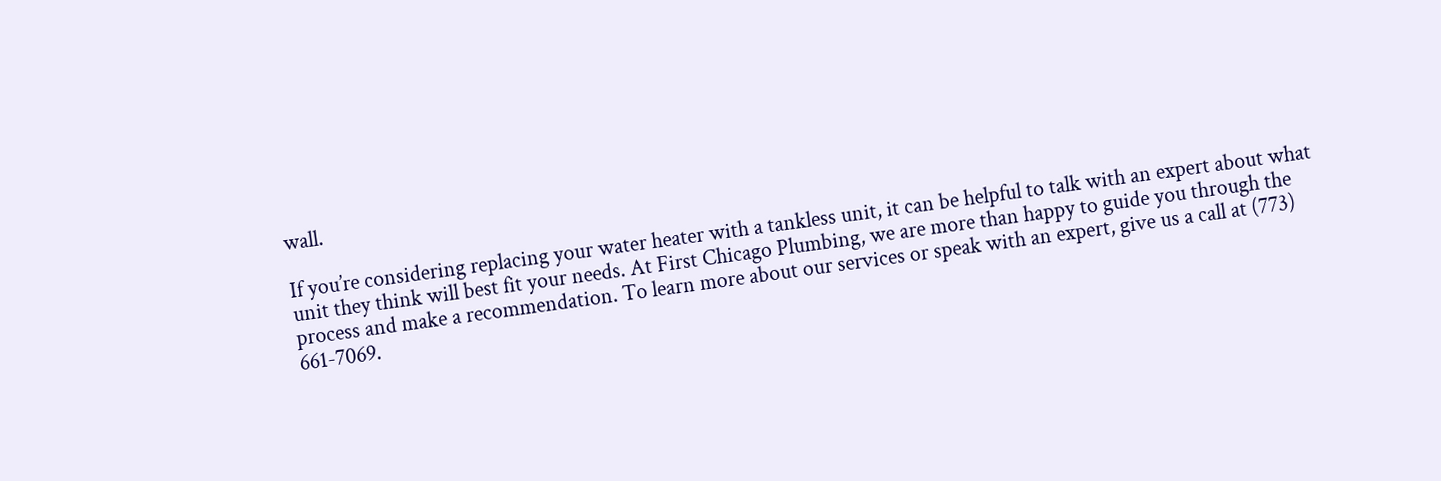wall.

If you’re considering replacing your water heater with a tankless unit, it can be helpful to talk with an expert about what unit they think will best fit your needs. At First Chicago Plumbing, we are more than happy to guide you through the process and make a recommendation. To learn more about our services or speak with an expert, give us a call at (773) 661-7069.